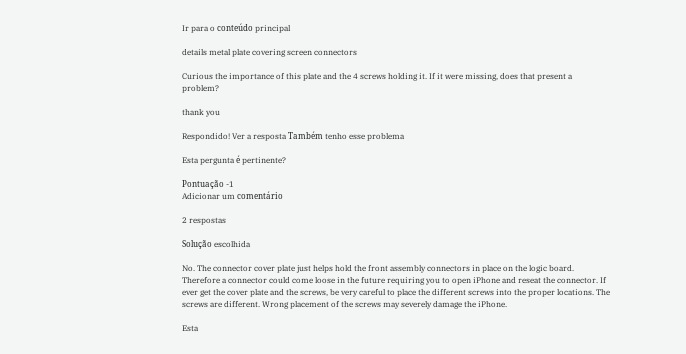Ir para o conteúdo principal

details metal plate covering screen connectors

Curious the importance of this plate and the 4 screws holding it. If it were missing, does that present a problem?

thank you

Respondido! Ver a resposta Também tenho esse problema

Esta pergunta é pertinente?

Pontuação -1
Adicionar um comentário

2 respostas

Solução escolhida

No. The connector cover plate just helps hold the front assembly connectors in place on the logic board. Therefore a connector could come loose in the future requiring you to open iPhone and reseat the connector. If ever get the cover plate and the screws, be very careful to place the different screws into the proper locations. The screws are different. Wrong placement of the screws may severely damage the iPhone.

Esta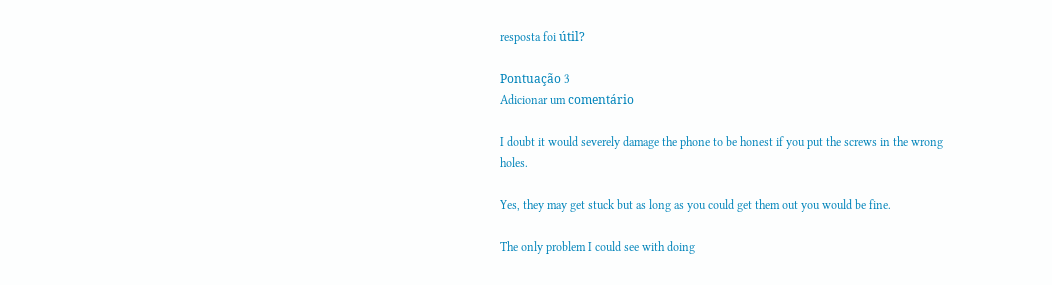resposta foi útil?

Pontuação 3
Adicionar um comentário

I doubt it would severely damage the phone to be honest if you put the screws in the wrong holes.

Yes, they may get stuck but as long as you could get them out you would be fine.

The only problem I could see with doing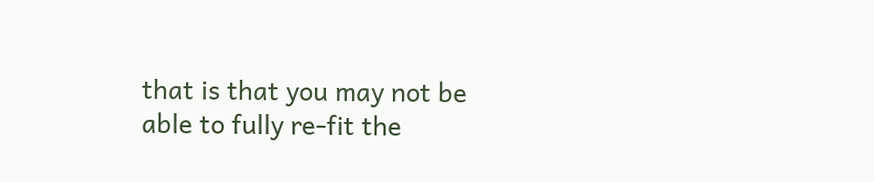that is that you may not be able to fully re-fit the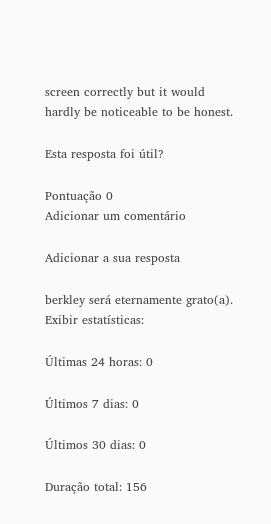screen correctly but it would hardly be noticeable to be honest.

Esta resposta foi útil?

Pontuação 0
Adicionar um comentário

Adicionar a sua resposta

berkley será eternamente grato(a).
Exibir estatísticas:

Últimas 24 horas: 0

Últimos 7 dias: 0

Últimos 30 dias: 0

Duração total: 156